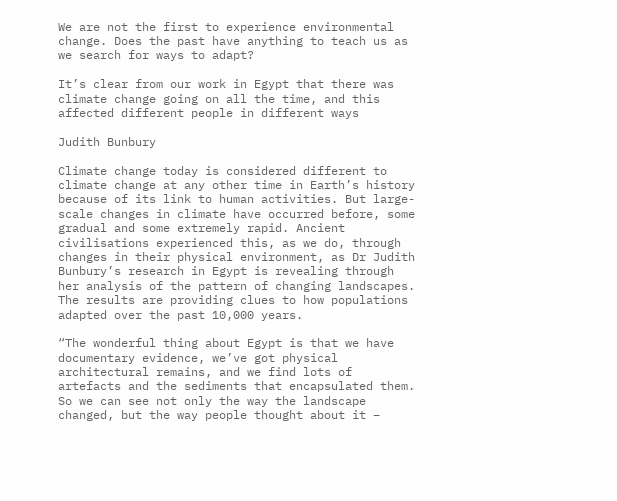We are not the first to experience environmental change. Does the past have anything to teach us as we search for ways to adapt?

It’s clear from our work in Egypt that there was climate change going on all the time, and this affected different people in different ways

Judith Bunbury

Climate change today is considered different to climate change at any other time in Earth’s history because of its link to human activities. But large-scale changes in climate have occurred before, some gradual and some extremely rapid. Ancient civilisations experienced this, as we do, through changes in their physical environment, as Dr Judith Bunbury’s research in Egypt is revealing through her analysis of the pattern of changing landscapes. The results are providing clues to how populations adapted over the past 10,000 years.

“The wonderful thing about Egypt is that we have documentary evidence, we’ve got physical architectural remains, and we find lots of artefacts and the sediments that encapsulated them. So we can see not only the way the landscape changed, but the way people thought about it –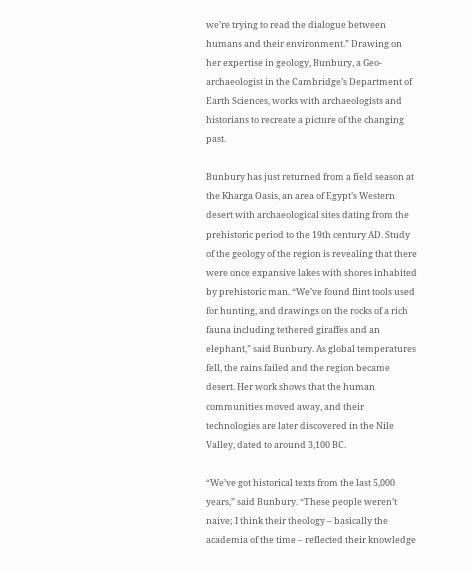we’re trying to read the dialogue between humans and their environment.” Drawing on her expertise in geology, Bunbury, a Geo-archaeologist in the Cambridge’s Department of Earth Sciences, works with archaeologists and historians to recreate a picture of the changing past.

Bunbury has just returned from a field season at the Kharga Oasis, an area of Egypt’s Western desert with archaeological sites dating from the prehistoric period to the 19th century AD. Study of the geology of the region is revealing that there were once expansive lakes with shores inhabited by prehistoric man. “We’ve found flint tools used for hunting, and drawings on the rocks of a rich fauna including tethered giraffes and an elephant,” said Bunbury. As global temperatures fell, the rains failed and the region became desert. Her work shows that the human communities moved away, and their technologies are later discovered in the Nile Valley, dated to around 3,100 BC.

“We’ve got historical texts from the last 5,000 years,” said Bunbury. “These people weren’t naive; I think their theology – basically the academia of the time – reflected their knowledge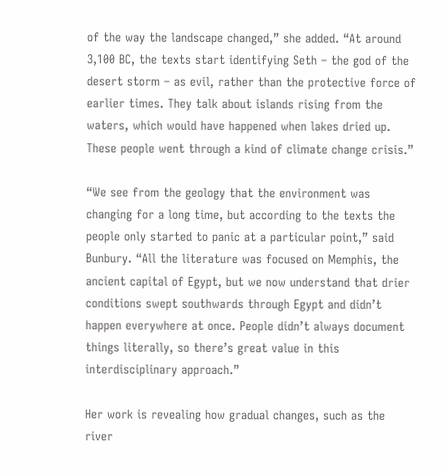of the way the landscape changed,” she added. “At around 3,100 BC, the texts start identifying Seth – the god of the desert storm – as evil, rather than the protective force of earlier times. They talk about islands rising from the waters, which would have happened when lakes dried up. These people went through a kind of climate change crisis.”

“We see from the geology that the environment was changing for a long time, but according to the texts the people only started to panic at a particular point,” said Bunbury. “All the literature was focused on Memphis, the ancient capital of Egypt, but we now understand that drier conditions swept southwards through Egypt and didn’t happen everywhere at once. People didn’t always document things literally, so there’s great value in this interdisciplinary approach.”

Her work is revealing how gradual changes, such as the river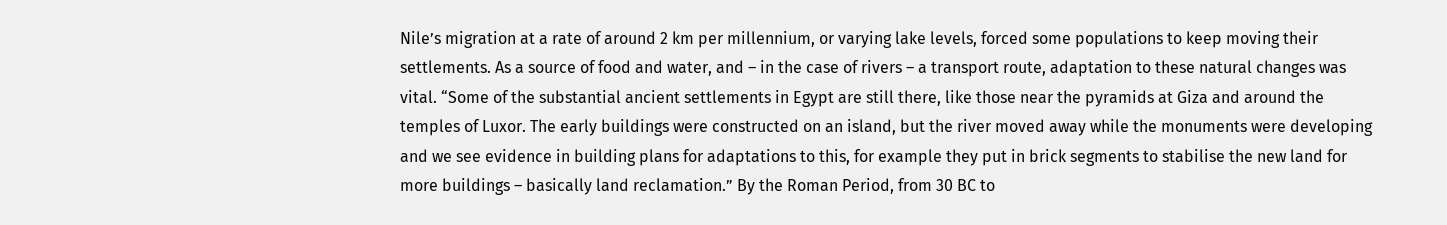Nile’s migration at a rate of around 2 km per millennium, or varying lake levels, forced some populations to keep moving their settlements. As a source of food and water, and – in the case of rivers – a transport route, adaptation to these natural changes was vital. “Some of the substantial ancient settlements in Egypt are still there, like those near the pyramids at Giza and around the temples of Luxor. The early buildings were constructed on an island, but the river moved away while the monuments were developing and we see evidence in building plans for adaptations to this, for example they put in brick segments to stabilise the new land for more buildings – basically land reclamation.” By the Roman Period, from 30 BC to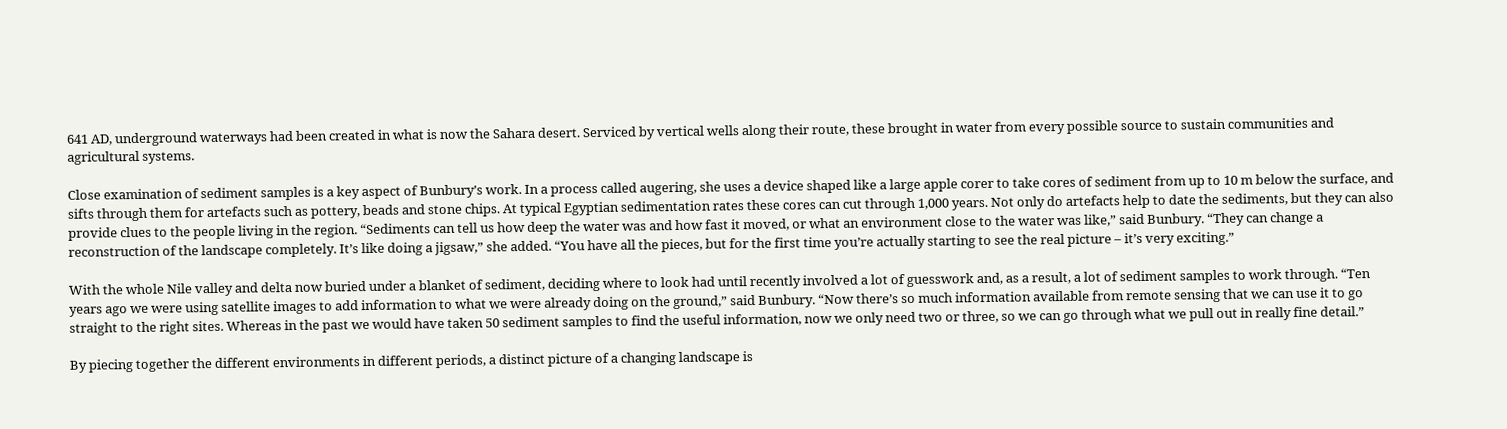641 AD, underground waterways had been created in what is now the Sahara desert. Serviced by vertical wells along their route, these brought in water from every possible source to sustain communities and agricultural systems.

Close examination of sediment samples is a key aspect of Bunbury’s work. In a process called augering, she uses a device shaped like a large apple corer to take cores of sediment from up to 10 m below the surface, and sifts through them for artefacts such as pottery, beads and stone chips. At typical Egyptian sedimentation rates these cores can cut through 1,000 years. Not only do artefacts help to date the sediments, but they can also provide clues to the people living in the region. “Sediments can tell us how deep the water was and how fast it moved, or what an environment close to the water was like,” said Bunbury. “They can change a reconstruction of the landscape completely. It’s like doing a jigsaw,” she added. “You have all the pieces, but for the first time you’re actually starting to see the real picture – it’s very exciting.”

With the whole Nile valley and delta now buried under a blanket of sediment, deciding where to look had until recently involved a lot of guesswork and, as a result, a lot of sediment samples to work through. “Ten years ago we were using satellite images to add information to what we were already doing on the ground,” said Bunbury. “Now there’s so much information available from remote sensing that we can use it to go straight to the right sites. Whereas in the past we would have taken 50 sediment samples to find the useful information, now we only need two or three, so we can go through what we pull out in really fine detail.”

By piecing together the different environments in different periods, a distinct picture of a changing landscape is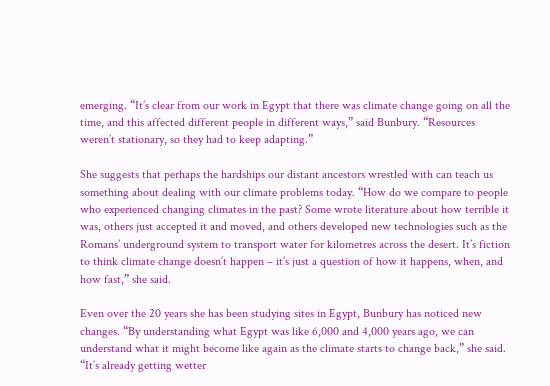emerging. “It’s clear from our work in Egypt that there was climate change going on all the time, and this affected different people in different ways,” said Bunbury. “Resources weren’t stationary, so they had to keep adapting.”

She suggests that perhaps the hardships our distant ancestors wrestled with can teach us something about dealing with our climate problems today. “How do we compare to people who experienced changing climates in the past? Some wrote literature about how terrible it was, others just accepted it and moved, and others developed new technologies such as the Romans’ underground system to transport water for kilometres across the desert. It’s fiction to think climate change doesn’t happen – it’s just a question of how it happens, when, and how fast,” she said.

Even over the 20 years she has been studying sites in Egypt, Bunbury has noticed new changes. “By understanding what Egypt was like 6,000 and 4,000 years ago, we can understand what it might become like again as the climate starts to change back,” she said. “It’s already getting wetter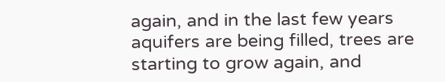again, and in the last few years aquifers are being filled, trees are starting to grow again, and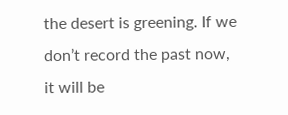the desert is greening. If we don’t record the past now, it will be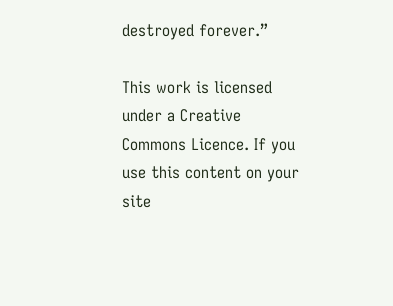destroyed forever.”

This work is licensed under a Creative Commons Licence. If you use this content on your site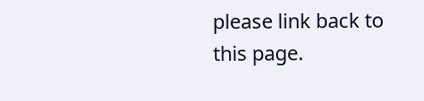please link back to this page.